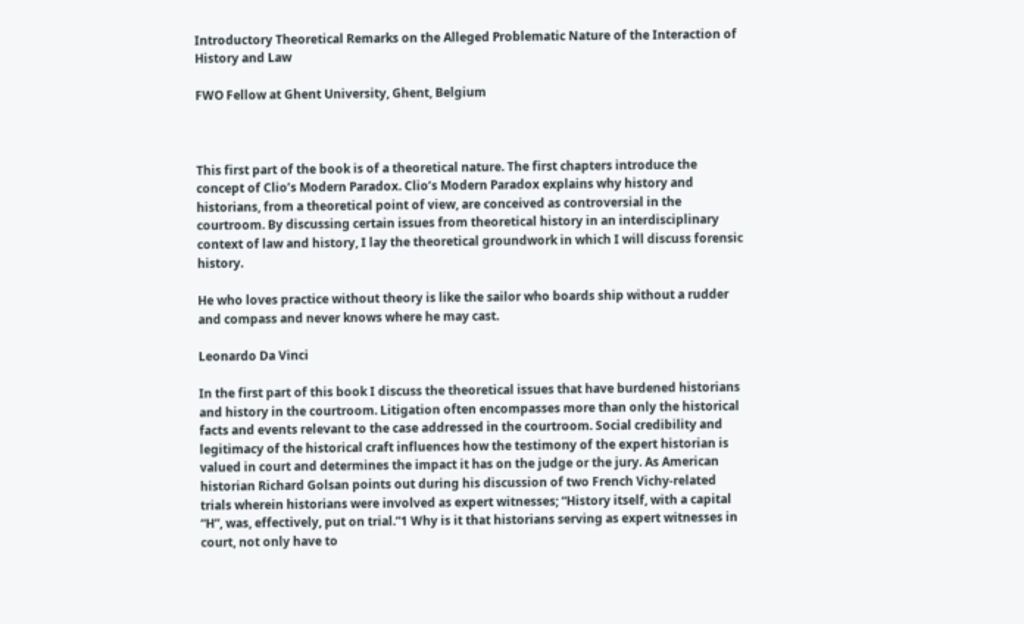Introductory Theoretical Remarks on the Alleged Problematic Nature of the Interaction of History and Law

FWO Fellow at Ghent University, Ghent, Belgium



This first part of the book is of a theoretical nature. The first chapters introduce the concept of Clio’s Modern Paradox. Clio’s Modern Paradox explains why history and historians, from a theoretical point of view, are conceived as controversial in the courtroom. By discussing certain issues from theoretical history in an interdisciplinary context of law and history, I lay the theoretical groundwork in which I will discuss forensic history.

He who loves practice without theory is like the sailor who boards ship without a rudder and compass and never knows where he may cast.

Leonardo Da Vinci

In the first part of this book I discuss the theoretical issues that have burdened historians and history in the courtroom. Litigation often encompasses more than only the historical facts and events relevant to the case addressed in the courtroom. Social credibility and legitimacy of the historical craft influences how the testimony of the expert historian is valued in court and determines the impact it has on the judge or the jury. As American historian Richard Golsan points out during his discussion of two French Vichy-related trials wherein historians were involved as expert witnesses; “History itself, with a capital “H”, was, effectively, put on trial.”1 Why is it that historians serving as expert witnesses in court, not only have to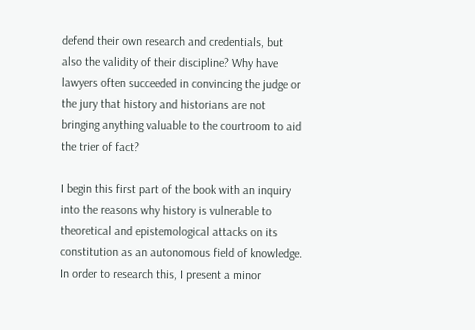defend their own research and credentials, but also the validity of their discipline? Why have lawyers often succeeded in convincing the judge or the jury that history and historians are not bringing anything valuable to the courtroom to aid the trier of fact?

I begin this first part of the book with an inquiry into the reasons why history is vulnerable to theoretical and epistemological attacks on its constitution as an autonomous field of knowledge. In order to research this, I present a minor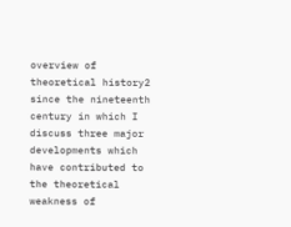overview of theoretical history2 since the nineteenth century in which I discuss three major developments which have contributed to the theoretical weakness of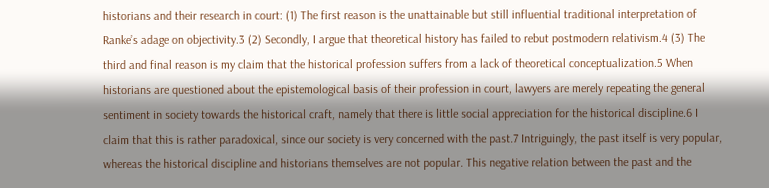historians and their research in court: (1) The first reason is the unattainable but still influential traditional interpretation of Ranke’s adage on objectivity.3 (2) Secondly, I argue that theoretical history has failed to rebut postmodern relativism.4 (3) The third and final reason is my claim that the historical profession suffers from a lack of theoretical conceptualization.5 When historians are questioned about the epistemological basis of their profession in court, lawyers are merely repeating the general sentiment in society towards the historical craft, namely that there is little social appreciation for the historical discipline.6 I claim that this is rather paradoxical, since our society is very concerned with the past.7 Intriguingly, the past itself is very popular, whereas the historical discipline and historians themselves are not popular. This negative relation between the past and the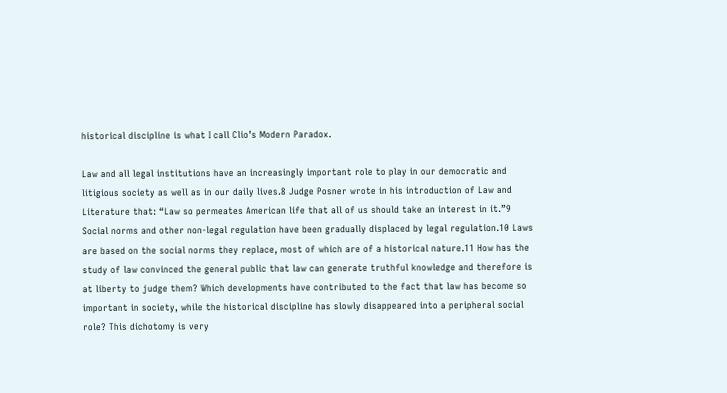historical discipline is what I call Clio’s Modern Paradox.

Law and all legal institutions have an increasingly important role to play in our democratic and litigious society as well as in our daily lives.8 Judge Posner wrote in his introduction of Law and Literature that: “Law so permeates American life that all of us should take an interest in it.”9 Social norms and other non-legal regulation have been gradually displaced by legal regulation.10 Laws are based on the social norms they replace, most of which are of a historical nature.11 How has the study of law convinced the general public that law can generate truthful knowledge and therefore is at liberty to judge them? Which developments have contributed to the fact that law has become so important in society, while the historical discipline has slowly disappeared into a peripheral social role? This dichotomy is very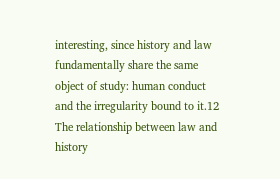interesting, since history and law fundamentally share the same object of study: human conduct and the irregularity bound to it.12 The relationship between law and history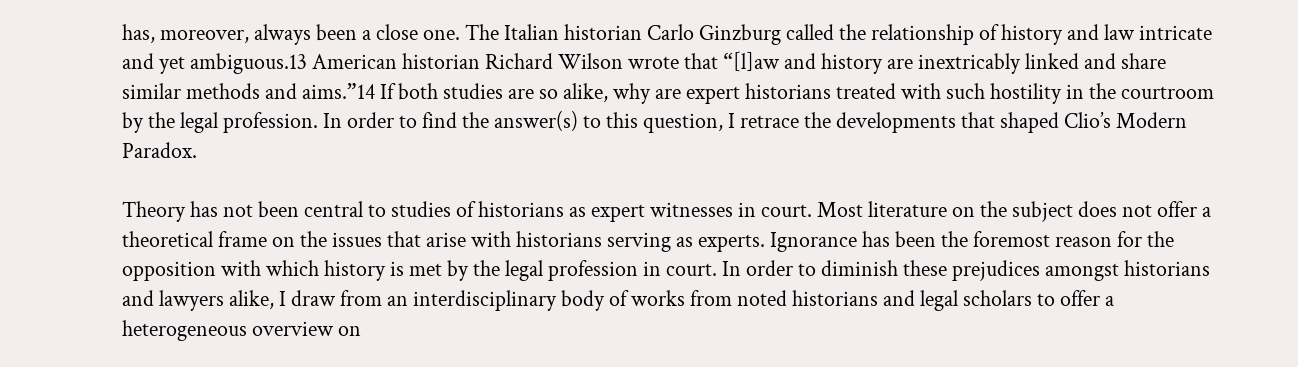has, moreover, always been a close one. The Italian historian Carlo Ginzburg called the relationship of history and law intricate and yet ambiguous.13 American historian Richard Wilson wrote that “[l]aw and history are inextricably linked and share similar methods and aims.”14 If both studies are so alike, why are expert historians treated with such hostility in the courtroom by the legal profession. In order to find the answer(s) to this question, I retrace the developments that shaped Clio’s Modern Paradox.

Theory has not been central to studies of historians as expert witnesses in court. Most literature on the subject does not offer a theoretical frame on the issues that arise with historians serving as experts. Ignorance has been the foremost reason for the opposition with which history is met by the legal profession in court. In order to diminish these prejudices amongst historians and lawyers alike, I draw from an interdisciplinary body of works from noted historians and legal scholars to offer a heterogeneous overview on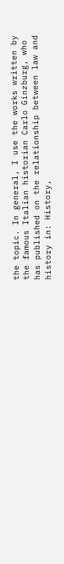the topic. In general, I use the works written by the famous Italian historian Carlo Ginzburg, who has published on the relationship between law and history in: History,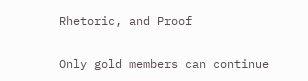Rhetoric, and Proof

Only gold members can continue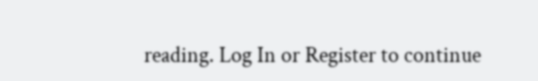reading. Log In or Register to continue